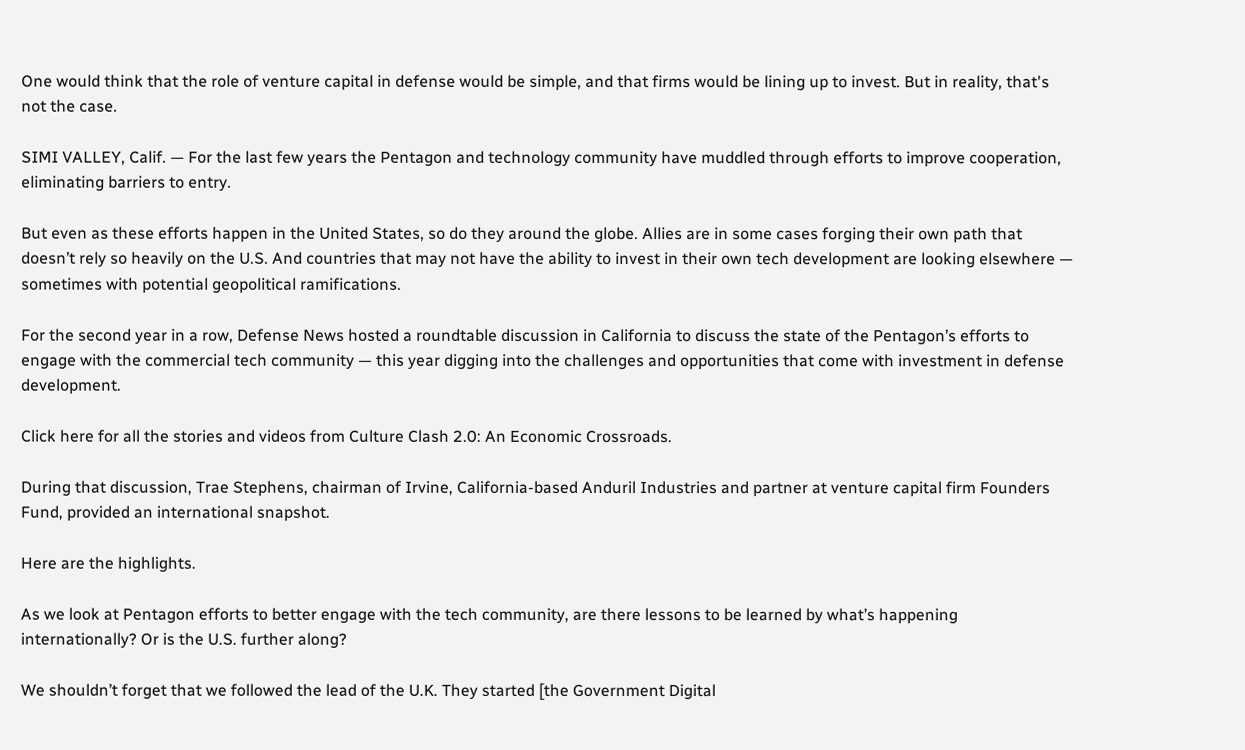One would think that the role of venture capital in defense would be simple, and that firms would be lining up to invest. But in reality, that's not the case.

SIMI VALLEY, Calif. — For the last few years the Pentagon and technology community have muddled through efforts to improve cooperation, eliminating barriers to entry.

But even as these efforts happen in the United States, so do they around the globe. Allies are in some cases forging their own path that doesn’t rely so heavily on the U.S. And countries that may not have the ability to invest in their own tech development are looking elsewhere — sometimes with potential geopolitical ramifications.

For the second year in a row, Defense News hosted a roundtable discussion in California to discuss the state of the Pentagon’s efforts to engage with the commercial tech community — this year digging into the challenges and opportunities that come with investment in defense development.

Click here for all the stories and videos from Culture Clash 2.0: An Economic Crossroads.

During that discussion, Trae Stephens, chairman of Irvine, California-based Anduril Industries and partner at venture capital firm Founders Fund, provided an international snapshot.

Here are the highlights.

As we look at Pentagon efforts to better engage with the tech community, are there lessons to be learned by what’s happening internationally? Or is the U.S. further along?

We shouldn’t forget that we followed the lead of the U.K. They started [the Government Digital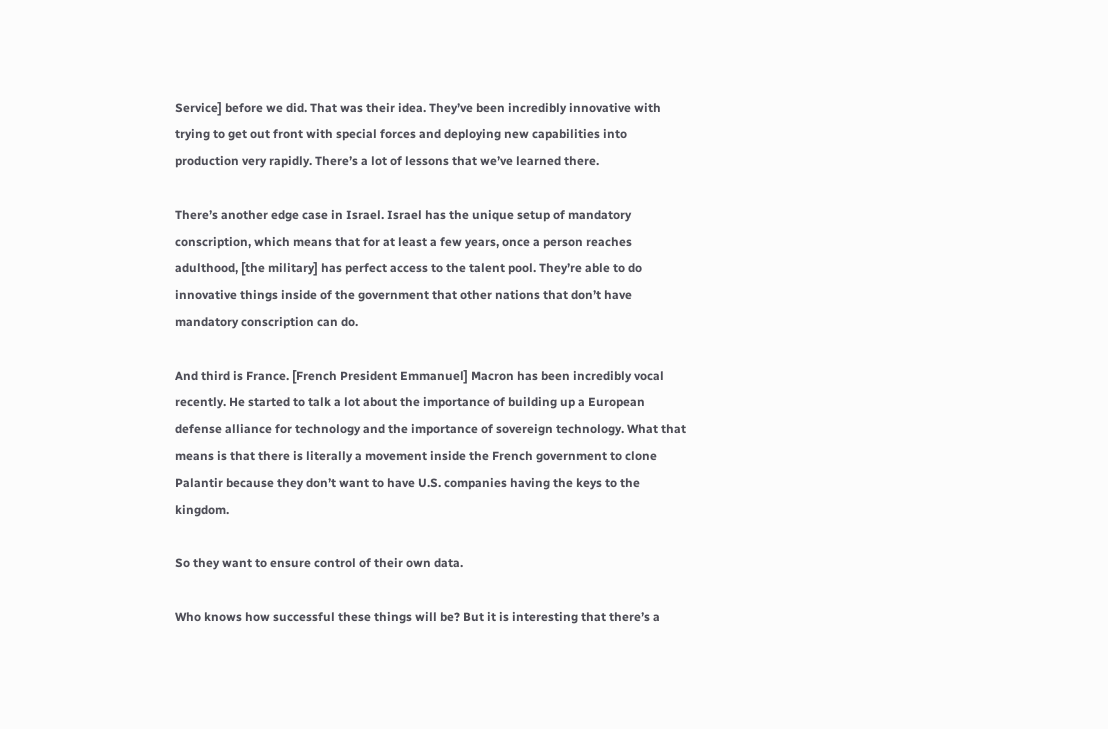Service] before we did. That was their idea. They’ve been incredibly innovative with trying to get out front with special forces and deploying new capabilities into production very rapidly. There’s a lot of lessons that we’ve learned there.

There’s another edge case in Israel. Israel has the unique setup of mandatory conscription, which means that for at least a few years, once a person reaches adulthood, [the military] has perfect access to the talent pool. They’re able to do innovative things inside of the government that other nations that don’t have mandatory conscription can do.

And third is France. [French President Emmanuel] Macron has been incredibly vocal recently. He started to talk a lot about the importance of building up a European defense alliance for technology and the importance of sovereign technology. What that means is that there is literally a movement inside the French government to clone Palantir because they don’t want to have U.S. companies having the keys to the kingdom.

So they want to ensure control of their own data.

Who knows how successful these things will be? But it is interesting that there’s a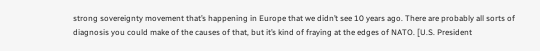strong sovereignty movement that’s happening in Europe that we didn’t see 10 years ago. There are probably all sorts of diagnosis you could make of the causes of that, but it’s kind of fraying at the edges of NATO. [U.S. President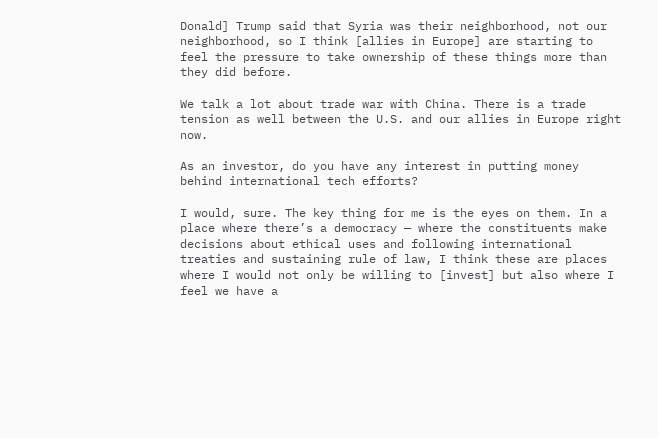Donald] Trump said that Syria was their neighborhood, not our neighborhood, so I think [allies in Europe] are starting to feel the pressure to take ownership of these things more than they did before.

We talk a lot about trade war with China. There is a trade tension as well between the U.S. and our allies in Europe right now.

As an investor, do you have any interest in putting money behind international tech efforts?

I would, sure. The key thing for me is the eyes on them. In a place where there’s a democracy — where the constituents make decisions about ethical uses and following international treaties and sustaining rule of law, I think these are places where I would not only be willing to [invest] but also where I feel we have a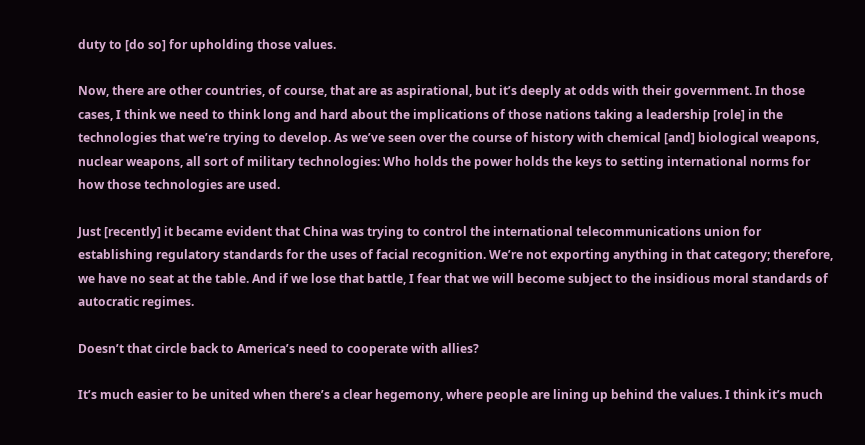duty to [do so] for upholding those values.

Now, there are other countries, of course, that are as aspirational, but it’s deeply at odds with their government. In those cases, I think we need to think long and hard about the implications of those nations taking a leadership [role] in the technologies that we’re trying to develop. As we’ve seen over the course of history with chemical [and] biological weapons, nuclear weapons, all sort of military technologies: Who holds the power holds the keys to setting international norms for how those technologies are used.

Just [recently] it became evident that China was trying to control the international telecommunications union for establishing regulatory standards for the uses of facial recognition. We’re not exporting anything in that category; therefore, we have no seat at the table. And if we lose that battle, I fear that we will become subject to the insidious moral standards of autocratic regimes.

Doesn’t that circle back to America’s need to cooperate with allies?

It’s much easier to be united when there’s a clear hegemony, where people are lining up behind the values. I think it’s much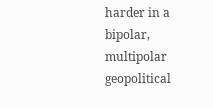harder in a bipolar, multipolar geopolitical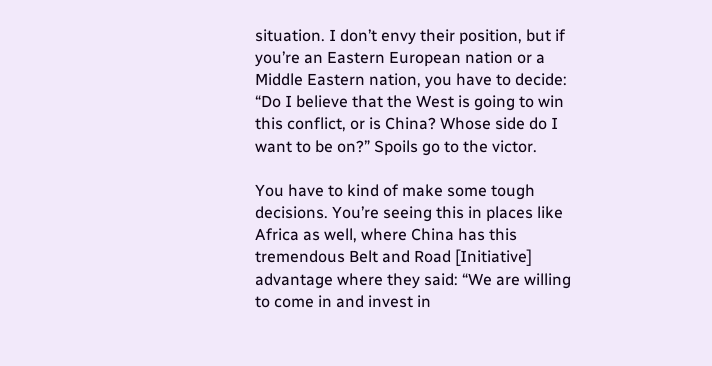situation. I don’t envy their position, but if you’re an Eastern European nation or a Middle Eastern nation, you have to decide: “Do I believe that the West is going to win this conflict, or is China? Whose side do I want to be on?” Spoils go to the victor.

You have to kind of make some tough decisions. You’re seeing this in places like Africa as well, where China has this tremendous Belt and Road [Initiative] advantage where they said: “We are willing to come in and invest in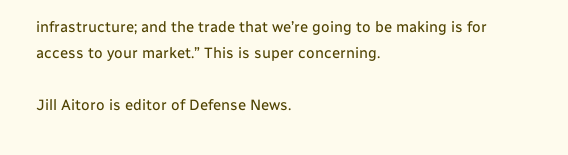infrastructure; and the trade that we’re going to be making is for access to your market.” This is super concerning.

Jill Aitoro is editor of Defense News.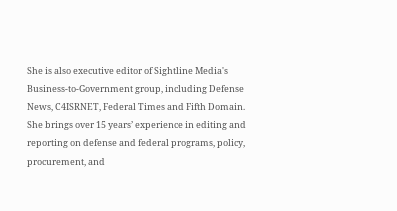She is also executive editor of Sightline Media's Business-to-Government group, including Defense News, C4ISRNET, Federal Times and Fifth Domain. She brings over 15 years’ experience in editing and reporting on defense and federal programs, policy, procurement, and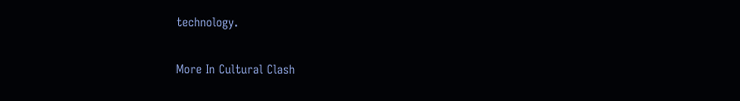technology.

More In Cultural Clash